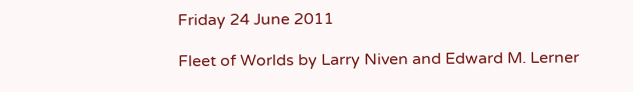Friday 24 June 2011

Fleet of Worlds by Larry Niven and Edward M. Lerner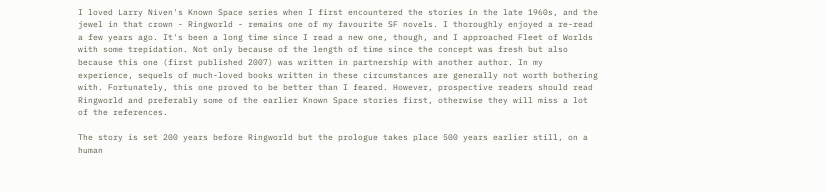I loved Larry Niven's Known Space series when I first encountered the stories in the late 1960s, and the jewel in that crown - Ringworld - remains one of my favourite SF novels. I thoroughly enjoyed a re-read a few years ago. It's been a long time since I read a new one, though, and I approached Fleet of Worlds with some trepidation. Not only because of the length of time since the concept was fresh but also because this one (first published 2007) was written in partnership with another author. In my experience, sequels of much-loved books written in these circumstances are generally not worth bothering with. Fortunately, this one proved to be better than I feared. However, prospective readers should read Ringworld and preferably some of the earlier Known Space stories first, otherwise they will miss a lot of the references.

The story is set 200 years before Ringworld but the prologue takes place 500 years earlier still, on a human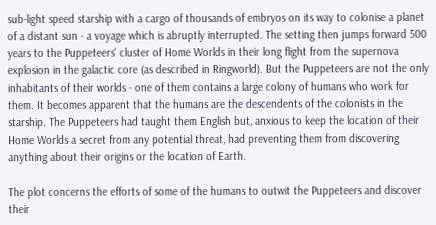sub-light speed starship with a cargo of thousands of embryos on its way to colonise a planet of a distant sun - a voyage which is abruptly interrupted. The setting then jumps forward 500 years to the Puppeteers' cluster of Home Worlds in their long flight from the supernova explosion in the galactic core (as described in Ringworld). But the Puppeteers are not the only inhabitants of their worlds - one of them contains a large colony of humans who work for them. It becomes apparent that the humans are the descendents of the colonists in the starship. The Puppeteers had taught them English but, anxious to keep the location of their Home Worlds a secret from any potential threat, had preventing them from discovering anything about their origins or the location of Earth.

The plot concerns the efforts of some of the humans to outwit the Puppeteers and discover their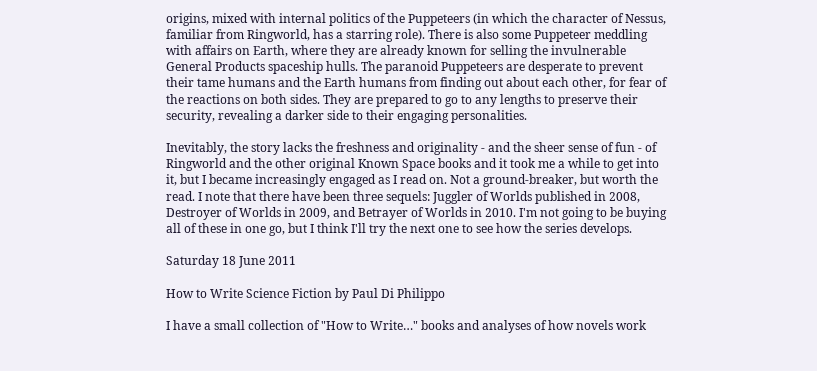origins, mixed with internal politics of the Puppeteers (in which the character of Nessus, familiar from Ringworld, has a starring role). There is also some Puppeteer meddling with affairs on Earth, where they are already known for selling the invulnerable General Products spaceship hulls. The paranoid Puppeteers are desperate to prevent their tame humans and the Earth humans from finding out about each other, for fear of the reactions on both sides. They are prepared to go to any lengths to preserve their security, revealing a darker side to their engaging personalities.

Inevitably, the story lacks the freshness and originality - and the sheer sense of fun - of Ringworld and the other original Known Space books and it took me a while to get into it, but I became increasingly engaged as I read on. Not a ground-breaker, but worth the read. I note that there have been three sequels: Juggler of Worlds published in 2008, Destroyer of Worlds in 2009, and Betrayer of Worlds in 2010. I'm not going to be buying all of these in one go, but I think I'll try the next one to see how the series develops.

Saturday 18 June 2011

How to Write Science Fiction by Paul Di Philippo

I have a small collection of "How to Write…" books and analyses of how novels work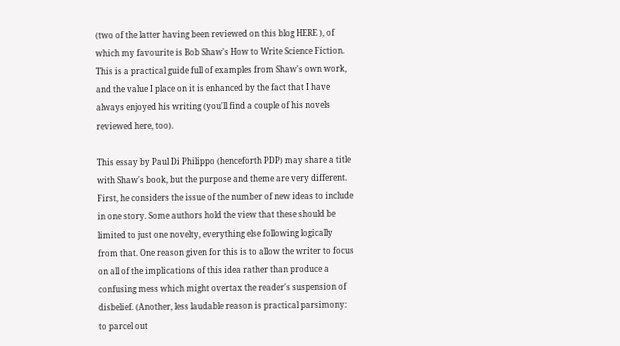(two of the latter having been reviewed on this blog HERE ), of which my favourite is Bob Shaw's How to Write Science Fiction. This is a practical guide full of examples from Shaw's own work, and the value I place on it is enhanced by the fact that I have always enjoyed his writing (you'll find a couple of his novels reviewed here, too).

This essay by Paul Di Philippo (henceforth PDP) may share a title with Shaw's book, but the purpose and theme are very different. First, he considers the issue of the number of new ideas to include in one story. Some authors hold the view that these should be limited to just one novelty, everything else following logically from that. One reason given for this is to allow the writer to focus on all of the implications of this idea rather than produce a confusing mess which might overtax the reader's suspension of disbelief. (Another, less laudable reason is practical parsimony: to parcel out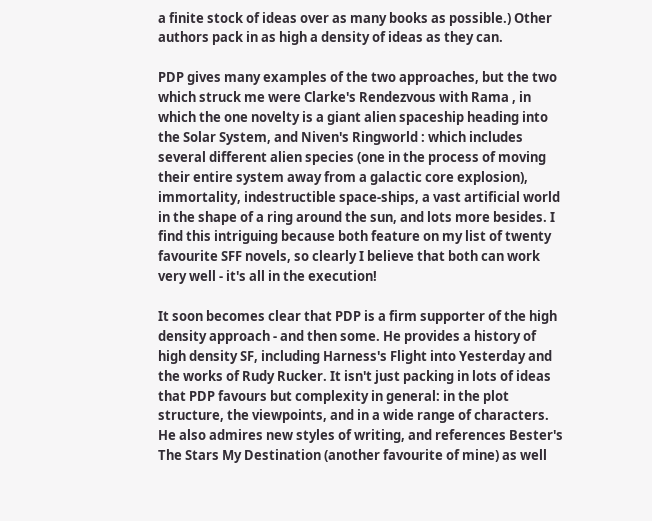a finite stock of ideas over as many books as possible.) Other authors pack in as high a density of ideas as they can.

PDP gives many examples of the two approaches, but the two which struck me were Clarke's Rendezvous with Rama , in which the one novelty is a giant alien spaceship heading into the Solar System, and Niven's Ringworld : which includes several different alien species (one in the process of moving their entire system away from a galactic core explosion), immortality, indestructible space-ships, a vast artificial world in the shape of a ring around the sun, and lots more besides. I find this intriguing because both feature on my list of twenty favourite SFF novels, so clearly I believe that both can work very well - it's all in the execution!

It soon becomes clear that PDP is a firm supporter of the high density approach - and then some. He provides a history of high density SF, including Harness's Flight into Yesterday and the works of Rudy Rucker. It isn't just packing in lots of ideas that PDP favours but complexity in general: in the plot structure, the viewpoints, and in a wide range of characters. He also admires new styles of writing, and references Bester's The Stars My Destination (another favourite of mine) as well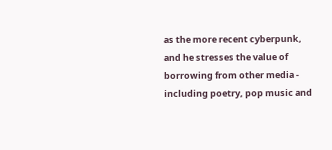as the more recent cyberpunk, and he stresses the value of borrowing from other media - including poetry, pop music and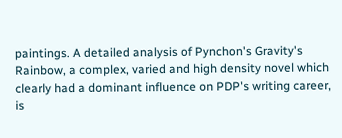paintings. A detailed analysis of Pynchon's Gravity's Rainbow, a complex, varied and high density novel which clearly had a dominant influence on PDP's writing career, is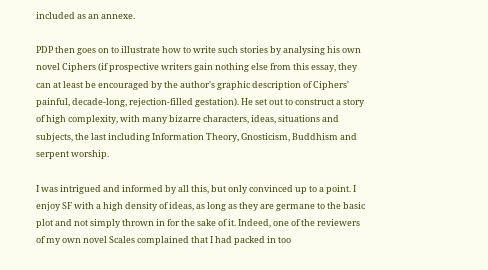included as an annexe.

PDP then goes on to illustrate how to write such stories by analysing his own novel Ciphers (if prospective writers gain nothing else from this essay, they can at least be encouraged by the author's graphic description of Ciphers' painful, decade-long, rejection-filled gestation). He set out to construct a story of high complexity, with many bizarre characters, ideas, situations and subjects, the last including Information Theory, Gnosticism, Buddhism and serpent worship.

I was intrigued and informed by all this, but only convinced up to a point. I enjoy SF with a high density of ideas, as long as they are germane to the basic plot and not simply thrown in for the sake of it. Indeed, one of the reviewers of my own novel Scales complained that I had packed in too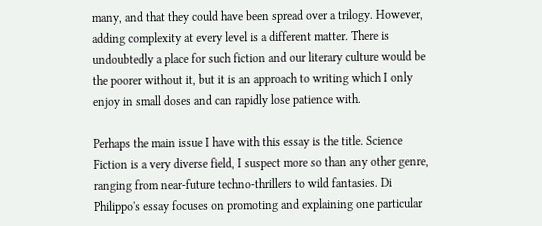many, and that they could have been spread over a trilogy. However, adding complexity at every level is a different matter. There is undoubtedly a place for such fiction and our literary culture would be the poorer without it, but it is an approach to writing which I only enjoy in small doses and can rapidly lose patience with.

Perhaps the main issue I have with this essay is the title. Science Fiction is a very diverse field, I suspect more so than any other genre, ranging from near-future techno-thrillers to wild fantasies. Di Philippo's essay focuses on promoting and explaining one particular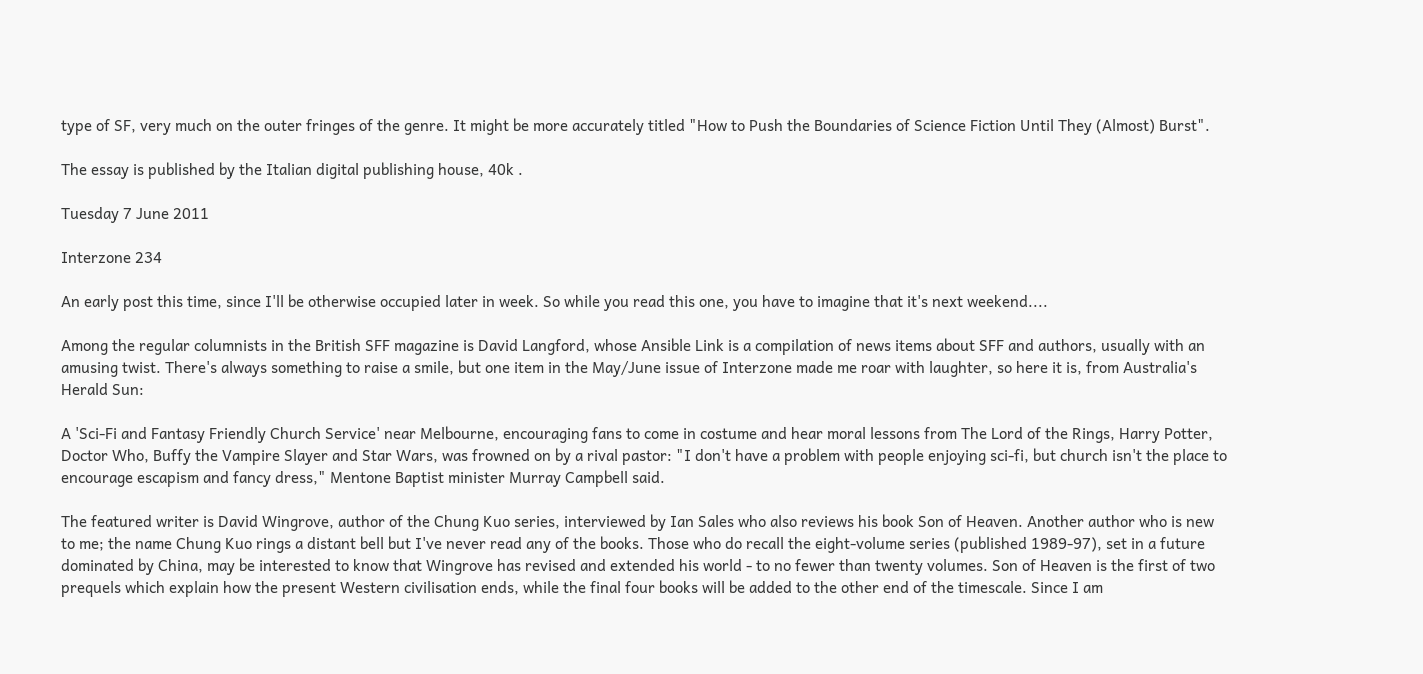type of SF, very much on the outer fringes of the genre. It might be more accurately titled "How to Push the Boundaries of Science Fiction Until They (Almost) Burst".

The essay is published by the Italian digital publishing house, 40k .

Tuesday 7 June 2011

Interzone 234

An early post this time, since I'll be otherwise occupied later in week. So while you read this one, you have to imagine that it's next weekend....

Among the regular columnists in the British SFF magazine is David Langford, whose Ansible Link is a compilation of news items about SFF and authors, usually with an amusing twist. There's always something to raise a smile, but one item in the May/June issue of Interzone made me roar with laughter, so here it is, from Australia's Herald Sun:

A 'Sci-Fi and Fantasy Friendly Church Service' near Melbourne, encouraging fans to come in costume and hear moral lessons from The Lord of the Rings, Harry Potter, Doctor Who, Buffy the Vampire Slayer and Star Wars, was frowned on by a rival pastor: "I don't have a problem with people enjoying sci-fi, but church isn't the place to encourage escapism and fancy dress," Mentone Baptist minister Murray Campbell said.

The featured writer is David Wingrove, author of the Chung Kuo series, interviewed by Ian Sales who also reviews his book Son of Heaven. Another author who is new to me; the name Chung Kuo rings a distant bell but I've never read any of the books. Those who do recall the eight-volume series (published 1989-97), set in a future dominated by China, may be interested to know that Wingrove has revised and extended his world - to no fewer than twenty volumes. Son of Heaven is the first of two prequels which explain how the present Western civilisation ends, while the final four books will be added to the other end of the timescale. Since I am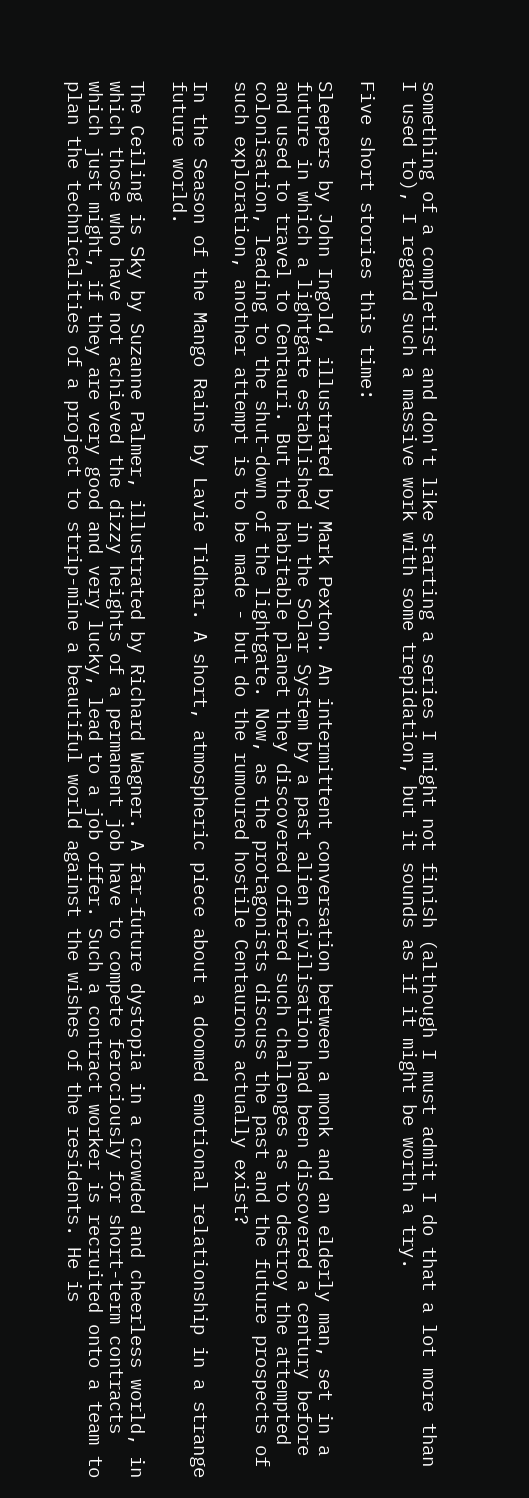something of a completist and don't like starting a series I might not finish (although I must admit I do that a lot more than I used to), I regard such a massive work with some trepidation, but it sounds as if it might be worth a try.

Five short stories this time:

Sleepers by John Ingold, illustrated by Mark Pexton. An intermittent conversation between a monk and an elderly man, set in a future in which a lightgate established in the Solar System by a past alien civilisation had been discovered a century before and used to travel to Centauri. But the habitable planet they discovered offered such challenges as to destroy the attempted colonisation, leading to the shut-down of the lightgate. Now, as the protagonists discuss the past and the future prospects of such exploration, another attempt is to be made - but do the rumoured hostile Centaurons actually exist?

In the Season of the Mango Rains by Lavie Tidhar. A short, atmospheric piece about a doomed emotional relationship in a strange future world.

The Ceiling is Sky by Suzanne Palmer, illustrated by Richard Wagner. A far-future dystopia in a crowded and cheerless world, in which those who have not achieved the dizzy heights of a permanent job have to compete ferociously for short-term contracts which just might, if they are very good and very lucky, lead to a job offer. Such a contract worker is recruited onto a team to plan the technicalities of a project to strip-mine a beautiful world against the wishes of the residents. He is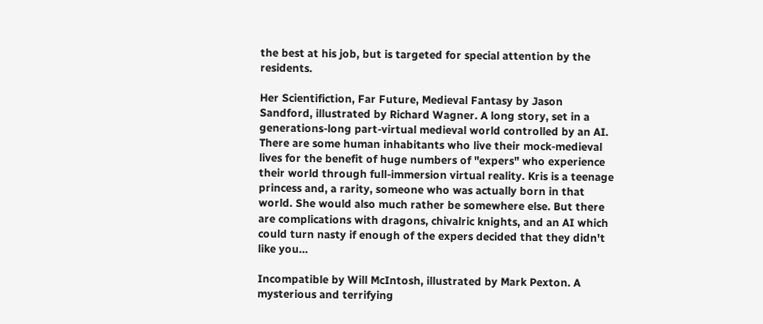the best at his job, but is targeted for special attention by the residents.

Her Scientifiction, Far Future, Medieval Fantasy by Jason Sandford, illustrated by Richard Wagner. A long story, set in a generations-long part-virtual medieval world controlled by an AI. There are some human inhabitants who live their mock-medieval lives for the benefit of huge numbers of "expers" who experience their world through full-immersion virtual reality. Kris is a teenage princess and, a rarity, someone who was actually born in that world. She would also much rather be somewhere else. But there are complications with dragons, chivalric knights, and an AI which could turn nasty if enough of the expers decided that they didn't like you…

Incompatible by Will McIntosh, illustrated by Mark Pexton. A mysterious and terrifying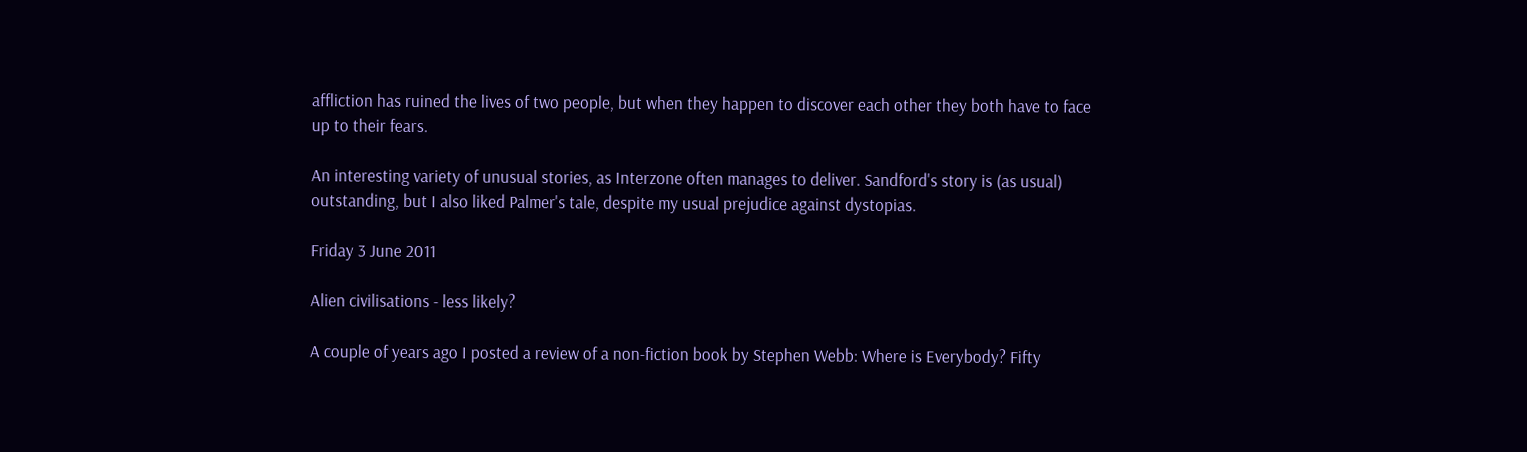affliction has ruined the lives of two people, but when they happen to discover each other they both have to face up to their fears.

An interesting variety of unusual stories, as Interzone often manages to deliver. Sandford's story is (as usual) outstanding, but I also liked Palmer's tale, despite my usual prejudice against dystopias.

Friday 3 June 2011

Alien civilisations - less likely?

A couple of years ago I posted a review of a non-fiction book by Stephen Webb: Where is Everybody? Fifty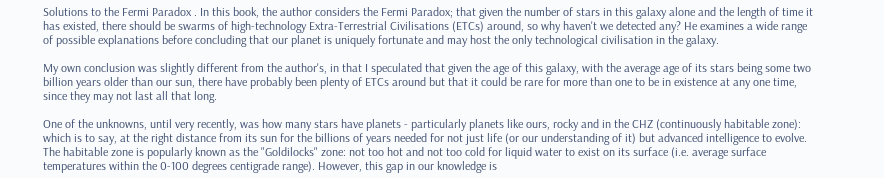Solutions to the Fermi Paradox . In this book, the author considers the Fermi Paradox; that given the number of stars in this galaxy alone and the length of time it has existed, there should be swarms of high-technology Extra-Terrestrial Civilisations (ETCs) around, so why haven't we detected any? He examines a wide range of possible explanations before concluding that our planet is uniquely fortunate and may host the only technological civilisation in the galaxy.

My own conclusion was slightly different from the author's, in that I speculated that given the age of this galaxy, with the average age of its stars being some two billion years older than our sun, there have probably been plenty of ETCs around but that it could be rare for more than one to be in existence at any one time, since they may not last all that long.

One of the unknowns, until very recently, was how many stars have planets - particularly planets like ours, rocky and in the CHZ (continuously habitable zone): which is to say, at the right distance from its sun for the billions of years needed for not just life (or our understanding of it) but advanced intelligence to evolve. The habitable zone is popularly known as the "Goldilocks" zone: not too hot and not too cold for liquid water to exist on its surface (i.e. average surface temperatures within the 0-100 degrees centigrade range). However, this gap in our knowledge is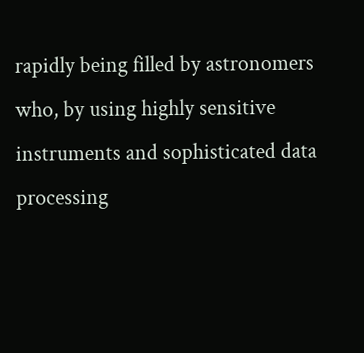rapidly being filled by astronomers who, by using highly sensitive instruments and sophisticated data processing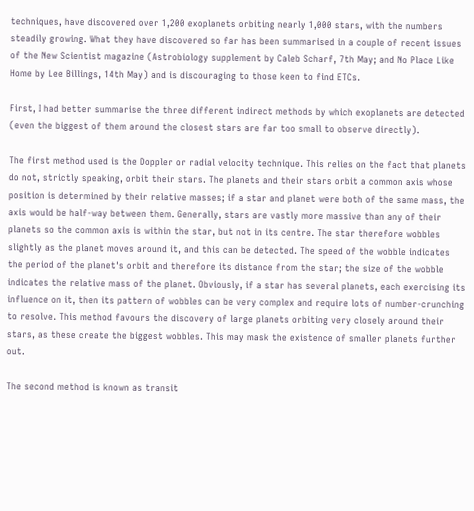techniques, have discovered over 1,200 exoplanets orbiting nearly 1,000 stars, with the numbers steadily growing. What they have discovered so far has been summarised in a couple of recent issues of the New Scientist magazine (Astrobiology supplement by Caleb Scharf, 7th May; and No Place Like Home by Lee Billings, 14th May) and is discouraging to those keen to find ETCs.

First, I had better summarise the three different indirect methods by which exoplanets are detected (even the biggest of them around the closest stars are far too small to observe directly).

The first method used is the Doppler or radial velocity technique. This relies on the fact that planets do not, strictly speaking, orbit their stars. The planets and their stars orbit a common axis whose position is determined by their relative masses; if a star and planet were both of the same mass, the axis would be half-way between them. Generally, stars are vastly more massive than any of their planets so the common axis is within the star, but not in its centre. The star therefore wobbles slightly as the planet moves around it, and this can be detected. The speed of the wobble indicates the period of the planet's orbit and therefore its distance from the star; the size of the wobble indicates the relative mass of the planet. Obviously, if a star has several planets, each exercising its influence on it, then its pattern of wobbles can be very complex and require lots of number-crunching to resolve. This method favours the discovery of large planets orbiting very closely around their stars, as these create the biggest wobbles. This may mask the existence of smaller planets further out.

The second method is known as transit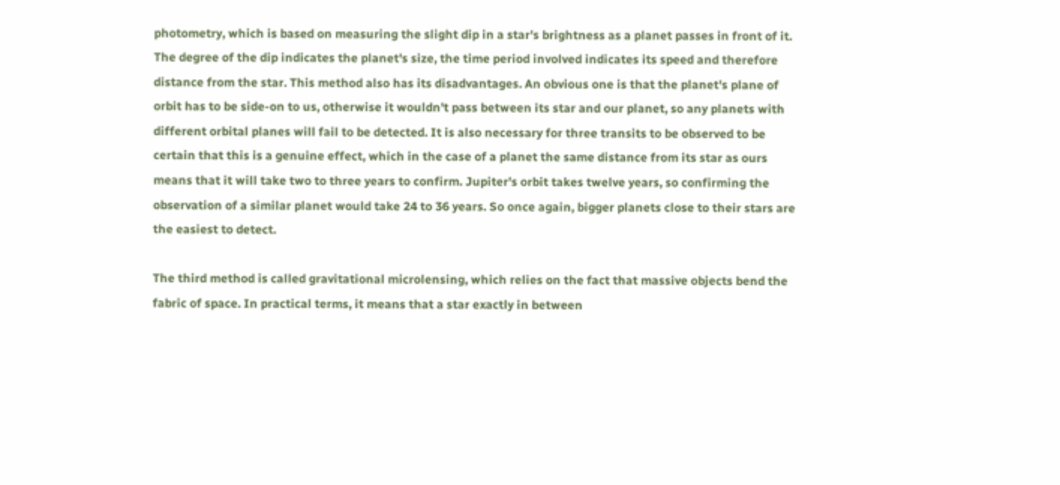photometry, which is based on measuring the slight dip in a star's brightness as a planet passes in front of it. The degree of the dip indicates the planet's size, the time period involved indicates its speed and therefore distance from the star. This method also has its disadvantages. An obvious one is that the planet's plane of orbit has to be side-on to us, otherwise it wouldn't pass between its star and our planet, so any planets with different orbital planes will fail to be detected. It is also necessary for three transits to be observed to be certain that this is a genuine effect, which in the case of a planet the same distance from its star as ours means that it will take two to three years to confirm. Jupiter's orbit takes twelve years, so confirming the observation of a similar planet would take 24 to 36 years. So once again, bigger planets close to their stars are the easiest to detect.

The third method is called gravitational microlensing, which relies on the fact that massive objects bend the fabric of space. In practical terms, it means that a star exactly in between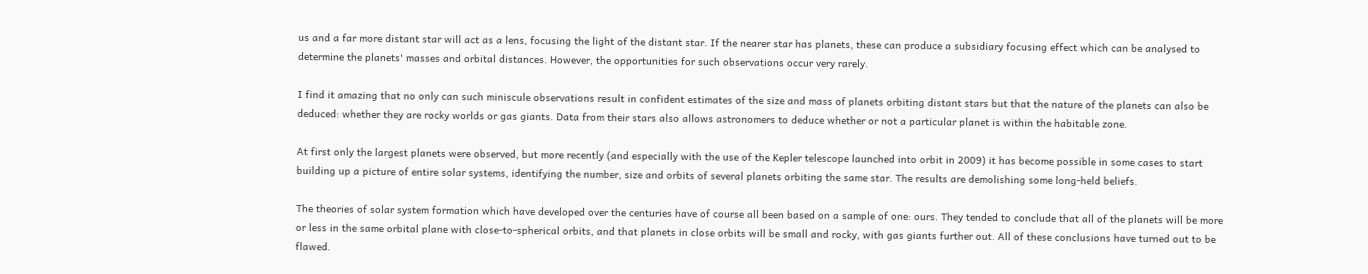us and a far more distant star will act as a lens, focusing the light of the distant star. If the nearer star has planets, these can produce a subsidiary focusing effect which can be analysed to determine the planets' masses and orbital distances. However, the opportunities for such observations occur very rarely.

I find it amazing that no only can such miniscule observations result in confident estimates of the size and mass of planets orbiting distant stars but that the nature of the planets can also be deduced: whether they are rocky worlds or gas giants. Data from their stars also allows astronomers to deduce whether or not a particular planet is within the habitable zone.

At first only the largest planets were observed, but more recently (and especially with the use of the Kepler telescope launched into orbit in 2009) it has become possible in some cases to start building up a picture of entire solar systems, identifying the number, size and orbits of several planets orbiting the same star. The results are demolishing some long-held beliefs.

The theories of solar system formation which have developed over the centuries have of course all been based on a sample of one: ours. They tended to conclude that all of the planets will be more or less in the same orbital plane with close-to-spherical orbits, and that planets in close orbits will be small and rocky, with gas giants further out. All of these conclusions have turned out to be flawed.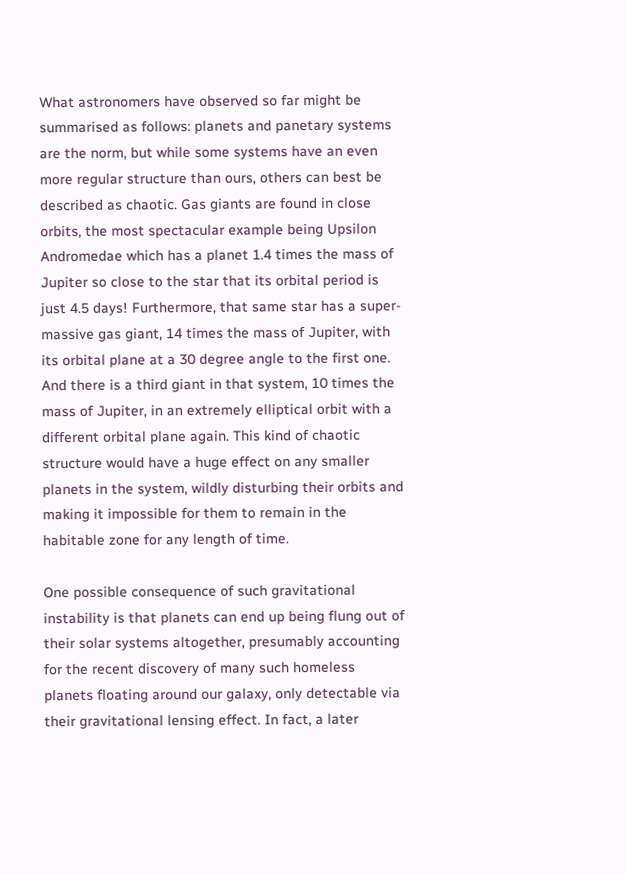What astronomers have observed so far might be summarised as follows: planets and panetary systems are the norm, but while some systems have an even more regular structure than ours, others can best be described as chaotic. Gas giants are found in close orbits, the most spectacular example being Upsilon Andromedae which has a planet 1.4 times the mass of Jupiter so close to the star that its orbital period is just 4.5 days! Furthermore, that same star has a super-massive gas giant, 14 times the mass of Jupiter, with its orbital plane at a 30 degree angle to the first one. And there is a third giant in that system, 10 times the mass of Jupiter, in an extremely elliptical orbit with a different orbital plane again. This kind of chaotic structure would have a huge effect on any smaller planets in the system, wildly disturbing their orbits and making it impossible for them to remain in the habitable zone for any length of time.

One possible consequence of such gravitational instability is that planets can end up being flung out of their solar systems altogether, presumably accounting for the recent discovery of many such homeless planets floating around our galaxy, only detectable via their gravitational lensing effect. In fact, a later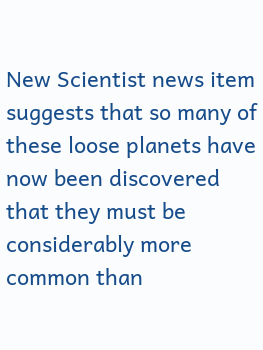New Scientist news item suggests that so many of these loose planets have now been discovered that they must be considerably more common than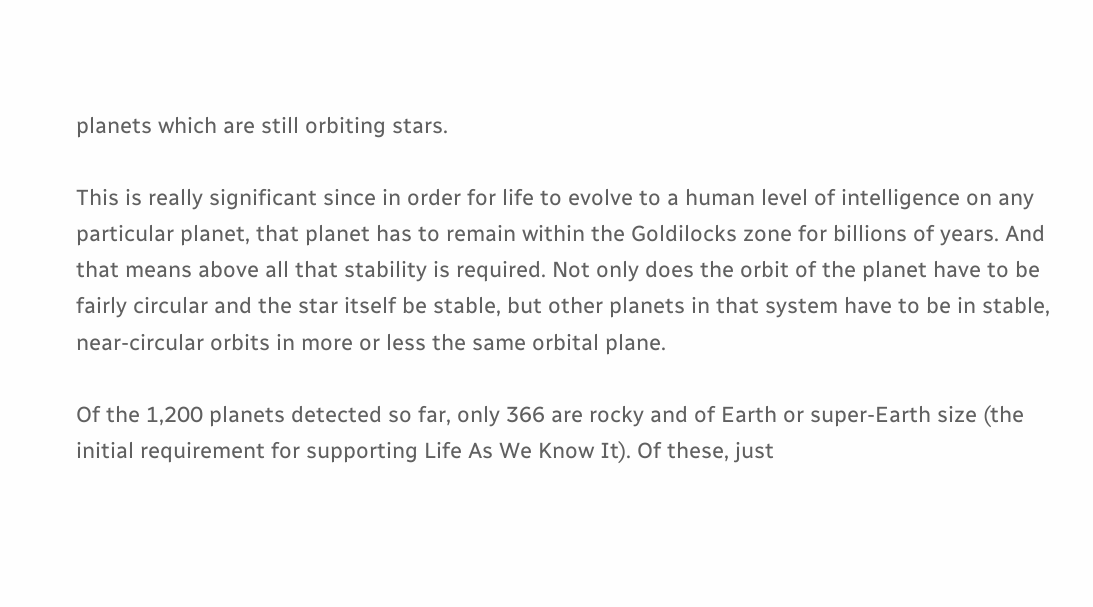planets which are still orbiting stars.

This is really significant since in order for life to evolve to a human level of intelligence on any particular planet, that planet has to remain within the Goldilocks zone for billions of years. And that means above all that stability is required. Not only does the orbit of the planet have to be fairly circular and the star itself be stable, but other planets in that system have to be in stable, near-circular orbits in more or less the same orbital plane.

Of the 1,200 planets detected so far, only 366 are rocky and of Earth or super-Earth size (the initial requirement for supporting Life As We Know It). Of these, just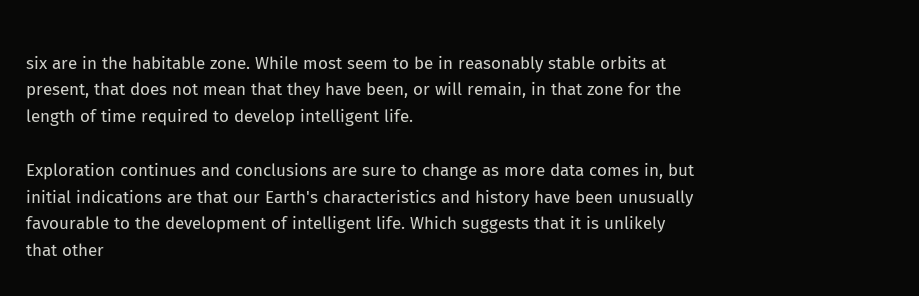six are in the habitable zone. While most seem to be in reasonably stable orbits at present, that does not mean that they have been, or will remain, in that zone for the length of time required to develop intelligent life.

Exploration continues and conclusions are sure to change as more data comes in, but initial indications are that our Earth's characteristics and history have been unusually favourable to the development of intelligent life. Which suggests that it is unlikely that other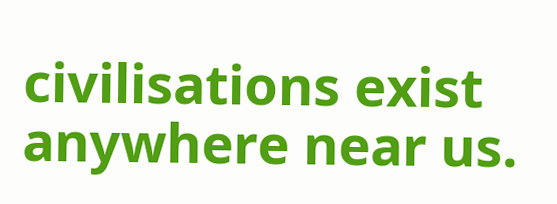civilisations exist anywhere near us.